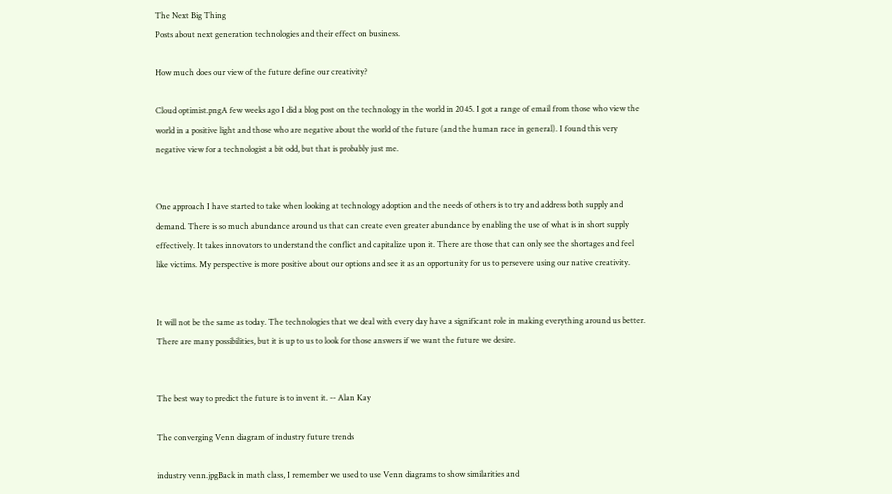The Next Big Thing
Posts about next generation technologies and their effect on business.

How much does our view of the future define our creativity?

Cloud optimist.pngA few weeks ago I did a blog post on the technology in the world in 2045. I got a range of email from those who view the world in a positive light and those who are negative about the world of the future (and the human race in general). I found this very negative view for a technologist a bit odd, but that is probably just me.


One approach I have started to take when looking at technology adoption and the needs of others is to try and address both supply and demand. There is so much abundance around us that can create even greater abundance by enabling the use of what is in short supply effectively. It takes innovators to understand the conflict and capitalize upon it. There are those that can only see the shortages and feel like victims. My perspective is more positive about our options and see it as an opportunity for us to persevere using our native creativity.


It will not be the same as today. The technologies that we deal with every day have a significant role in making everything around us better. There are many possibilities, but it is up to us to look for those answers if we want the future we desire.


The best way to predict the future is to invent it. -- Alan Kay

The converging Venn diagram of industry future trends

industry venn.jpgBack in math class, I remember we used to use Venn diagrams to show similarities and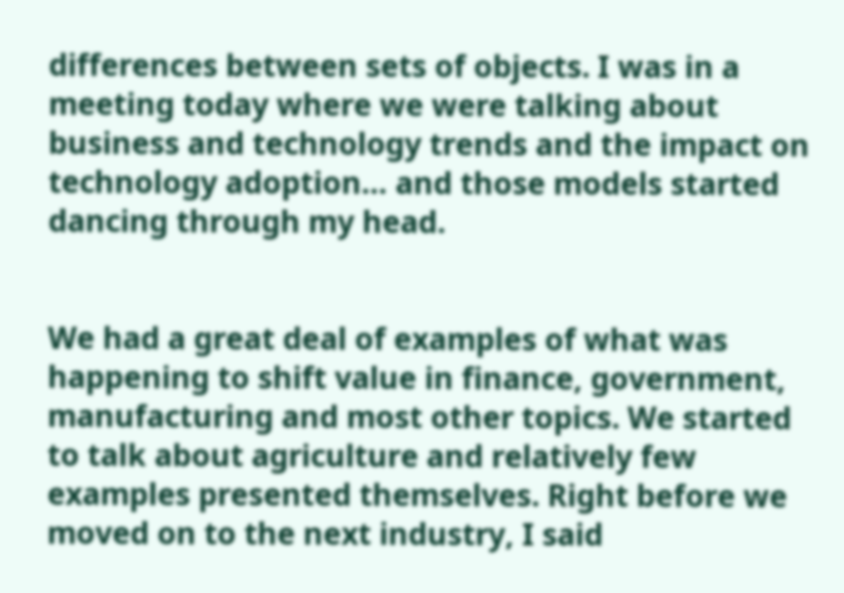differences between sets of objects. I was in a meeting today where we were talking about business and technology trends and the impact on technology adoption… and those models started dancing through my head.


We had a great deal of examples of what was happening to shift value in finance, government, manufacturing and most other topics. We started to talk about agriculture and relatively few examples presented themselves. Right before we moved on to the next industry, I said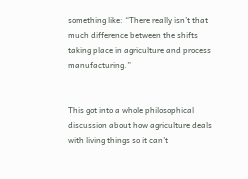something like: “There really isn’t that much difference between the shifts taking place in agriculture and process manufacturing.”


This got into a whole philosophical discussion about how agriculture deals with living things so it can’t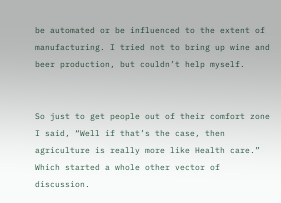be automated or be influenced to the extent of manufacturing. I tried not to bring up wine and beer production, but couldn’t help myself.


So just to get people out of their comfort zone I said, “Well if that’s the case, then agriculture is really more like Health care.” Which started a whole other vector of discussion.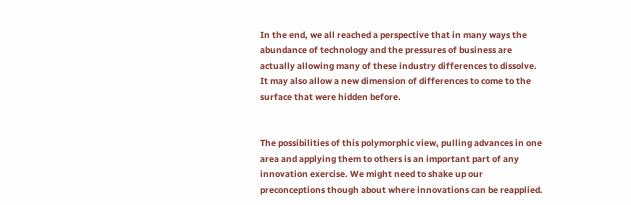In the end, we all reached a perspective that in many ways the abundance of technology and the pressures of business are actually allowing many of these industry differences to dissolve. It may also allow a new dimension of differences to come to the surface that were hidden before.


The possibilities of this polymorphic view, pulling advances in one area and applying them to others is an important part of any innovation exercise. We might need to shake up our preconceptions though about where innovations can be reapplied.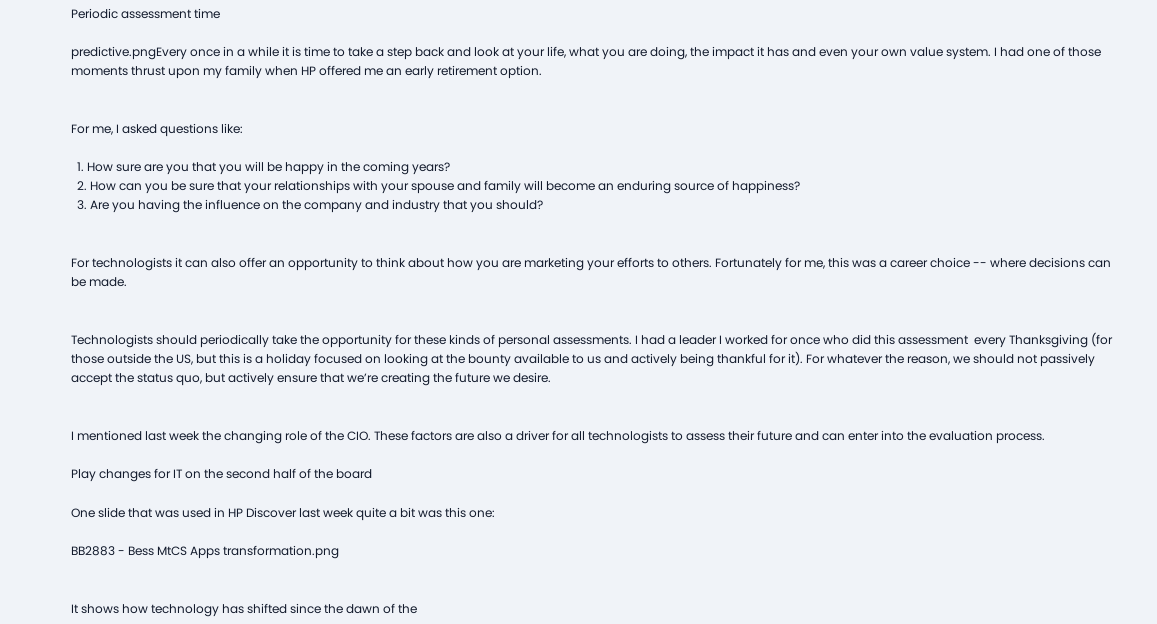Periodic assessment time

predictive.pngEvery once in a while it is time to take a step back and look at your life, what you are doing, the impact it has and even your own value system. I had one of those moments thrust upon my family when HP offered me an early retirement option.


For me, I asked questions like:

  1. How sure are you that you will be happy in the coming years?
  2. How can you be sure that your relationships with your spouse and family will become an enduring source of happiness?
  3. Are you having the influence on the company and industry that you should?


For technologists it can also offer an opportunity to think about how you are marketing your efforts to others. Fortunately for me, this was a career choice -- where decisions can be made.


Technologists should periodically take the opportunity for these kinds of personal assessments. I had a leader I worked for once who did this assessment  every Thanksgiving (for those outside the US, but this is a holiday focused on looking at the bounty available to us and actively being thankful for it). For whatever the reason, we should not passively accept the status quo, but actively ensure that we’re creating the future we desire.


I mentioned last week the changing role of the CIO. These factors are also a driver for all technologists to assess their future and can enter into the evaluation process.

Play changes for IT on the second half of the board

One slide that was used in HP Discover last week quite a bit was this one:

BB2883 - Bess MtCS Apps transformation.png


It shows how technology has shifted since the dawn of the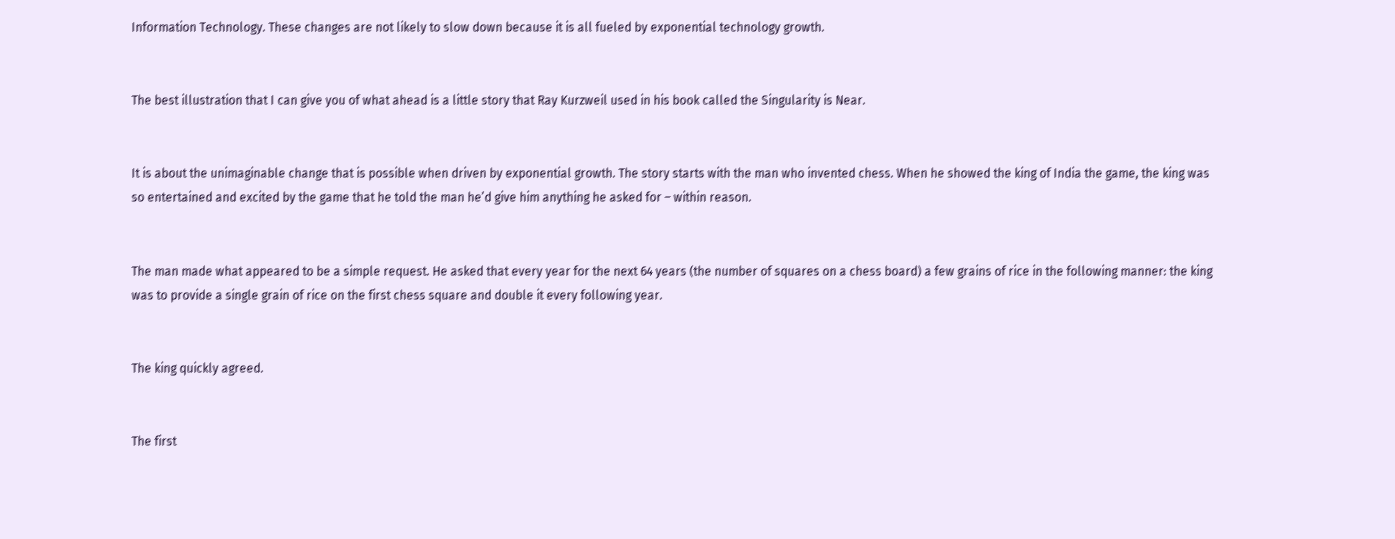Information Technology. These changes are not likely to slow down because it is all fueled by exponential technology growth.


The best illustration that I can give you of what ahead is a little story that Ray Kurzweil used in his book called the Singularity is Near.


It is about the unimaginable change that is possible when driven by exponential growth. The story starts with the man who invented chess. When he showed the king of India the game, the king was so entertained and excited by the game that he told the man he’d give him anything he asked for – within reason.


The man made what appeared to be a simple request. He asked that every year for the next 64 years (the number of squares on a chess board) a few grains of rice in the following manner: the king was to provide a single grain of rice on the first chess square and double it every following year.


The king quickly agreed.


The first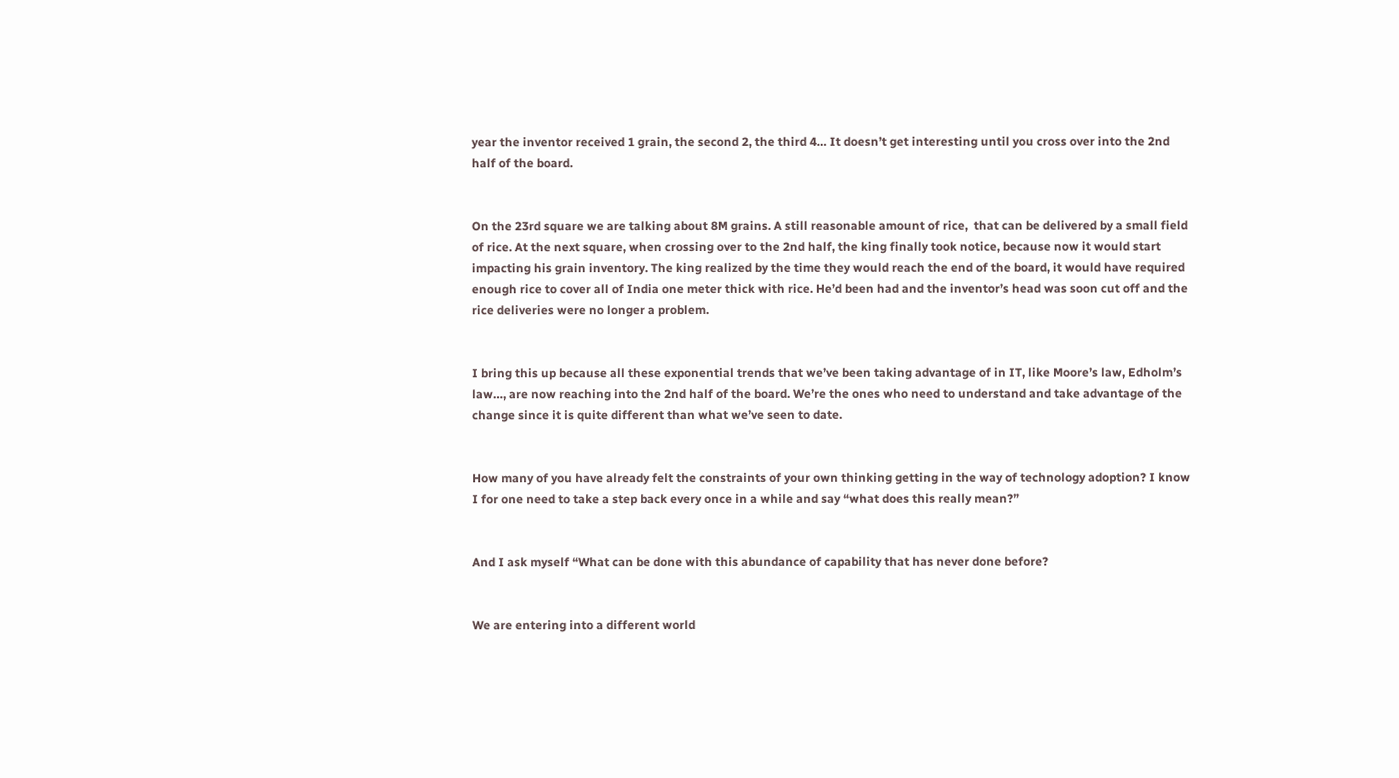year the inventor received 1 grain, the second 2, the third 4… It doesn’t get interesting until you cross over into the 2nd half of the board.


On the 23rd square we are talking about 8M grains. A still reasonable amount of rice,  that can be delivered by a small field of rice. At the next square, when crossing over to the 2nd half, the king finally took notice, because now it would start impacting his grain inventory. The king realized by the time they would reach the end of the board, it would have required enough rice to cover all of India one meter thick with rice. He’d been had and the inventor’s head was soon cut off and the rice deliveries were no longer a problem.


I bring this up because all these exponential trends that we’ve been taking advantage of in IT, like Moore’s law, Edholm’s law…, are now reaching into the 2nd half of the board. We’re the ones who need to understand and take advantage of the change since it is quite different than what we’ve seen to date.


How many of you have already felt the constraints of your own thinking getting in the way of technology adoption? I know I for one need to take a step back every once in a while and say “what does this really mean?”


And I ask myself “What can be done with this abundance of capability that has never done before?


We are entering into a different world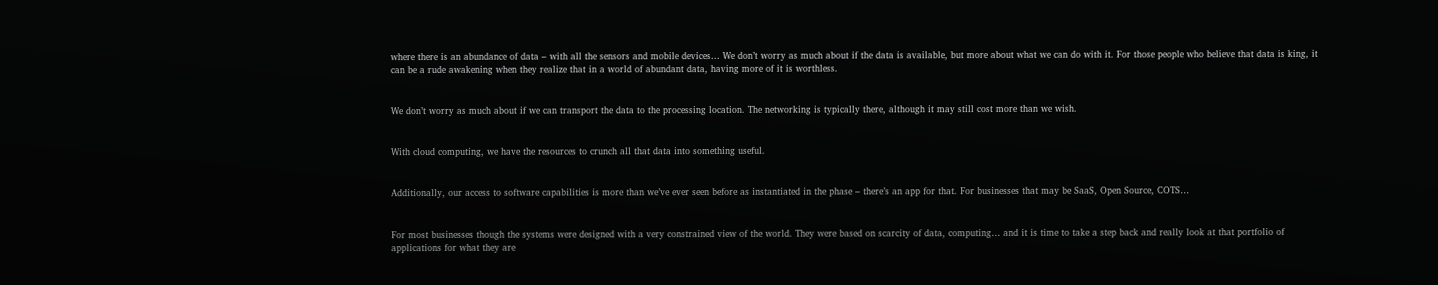where there is an abundance of data – with all the sensors and mobile devices… We don’t worry as much about if the data is available, but more about what we can do with it. For those people who believe that data is king, it can be a rude awakening when they realize that in a world of abundant data, having more of it is worthless.


We don’t worry as much about if we can transport the data to the processing location. The networking is typically there, although it may still cost more than we wish.


With cloud computing, we have the resources to crunch all that data into something useful.


Additionally, our access to software capabilities is more than we’ve ever seen before as instantiated in the phase – there’s an app for that. For businesses that may be SaaS, Open Source, COTS…


For most businesses though the systems were designed with a very constrained view of the world. They were based on scarcity of data, computing… and it is time to take a step back and really look at that portfolio of applications for what they are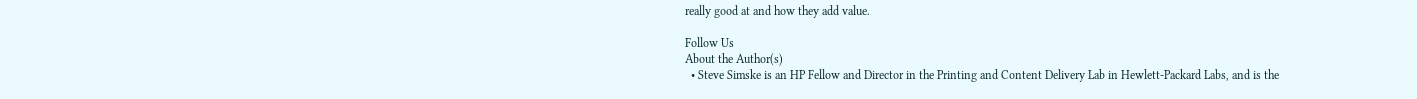really good at and how they add value.

Follow Us
About the Author(s)
  • Steve Simske is an HP Fellow and Director in the Printing and Content Delivery Lab in Hewlett-Packard Labs, and is the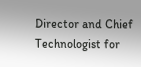Director and Chief Technologist for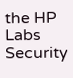the HP Labs Security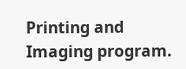Printing and Imaging program.